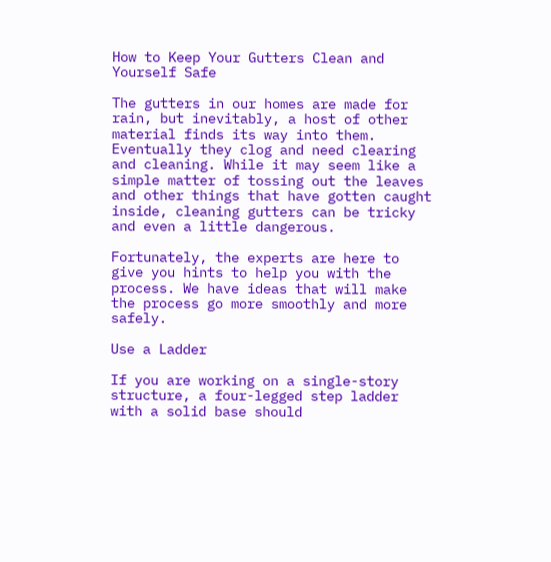How to Keep Your Gutters Clean and Yourself Safe

The gutters in our homes are made for rain, but inevitably, a host of other material finds its way into them. Eventually they clog and need clearing and cleaning. While it may seem like a simple matter of tossing out the leaves and other things that have gotten caught inside, cleaning gutters can be tricky and even a little dangerous.

Fortunately, the experts are here to give you hints to help you with the process. We have ideas that will make the process go more smoothly and more safely.

Use a Ladder

If you are working on a single-story structure, a four-legged step ladder with a solid base should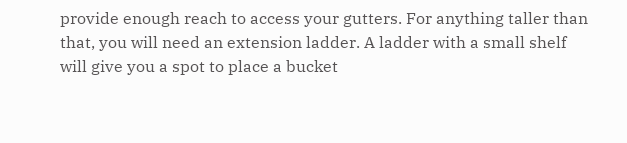provide enough reach to access your gutters. For anything taller than that, you will need an extension ladder. A ladder with a small shelf will give you a spot to place a bucket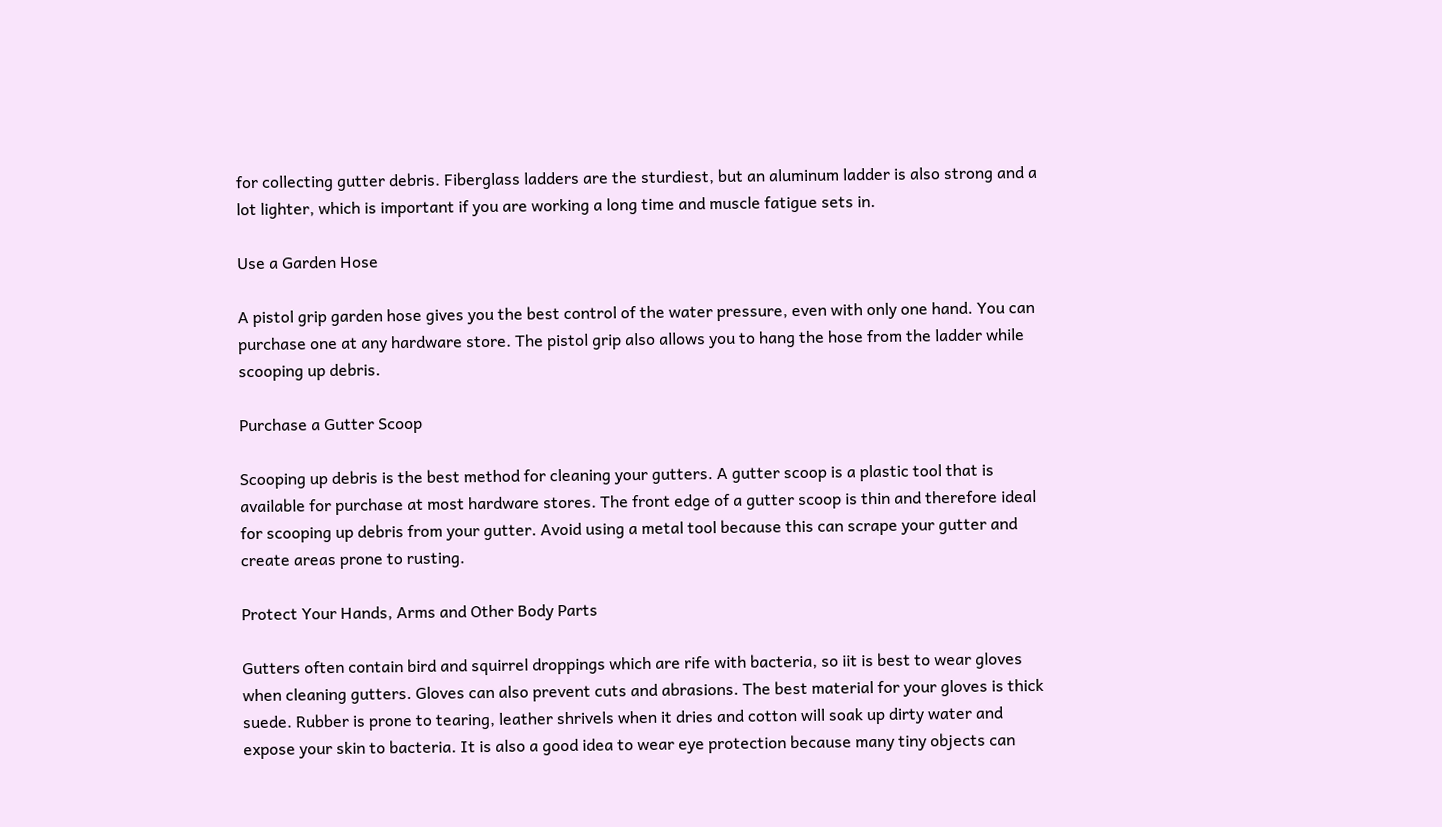for collecting gutter debris. Fiberglass ladders are the sturdiest, but an aluminum ladder is also strong and a lot lighter, which is important if you are working a long time and muscle fatigue sets in.

Use a Garden Hose

A pistol grip garden hose gives you the best control of the water pressure, even with only one hand. You can purchase one at any hardware store. The pistol grip also allows you to hang the hose from the ladder while scooping up debris.

Purchase a Gutter Scoop

Scooping up debris is the best method for cleaning your gutters. A gutter scoop is a plastic tool that is available for purchase at most hardware stores. The front edge of a gutter scoop is thin and therefore ideal for scooping up debris from your gutter. Avoid using a metal tool because this can scrape your gutter and create areas prone to rusting.

Protect Your Hands, Arms and Other Body Parts

Gutters often contain bird and squirrel droppings which are rife with bacteria, so iit is best to wear gloves when cleaning gutters. Gloves can also prevent cuts and abrasions. The best material for your gloves is thick suede. Rubber is prone to tearing, leather shrivels when it dries and cotton will soak up dirty water and expose your skin to bacteria. It is also a good idea to wear eye protection because many tiny objects can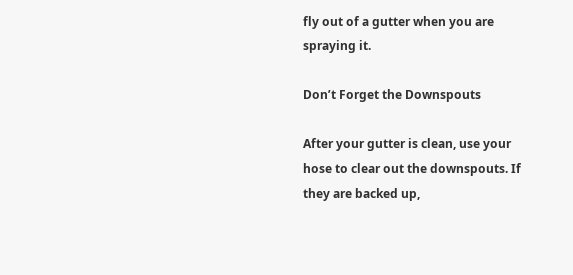fly out of a gutter when you are spraying it.

Don’t Forget the Downspouts

After your gutter is clean, use your hose to clear out the downspouts. If they are backed up,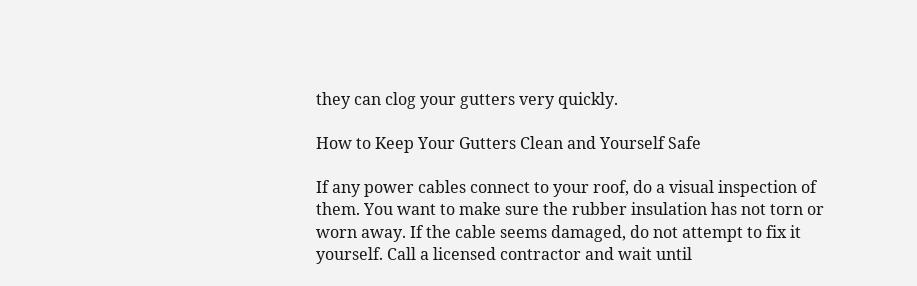they can clog your gutters very quickly.

How to Keep Your Gutters Clean and Yourself Safe

If any power cables connect to your roof, do a visual inspection of them. You want to make sure the rubber insulation has not torn or worn away. If the cable seems damaged, do not attempt to fix it yourself. Call a licensed contractor and wait until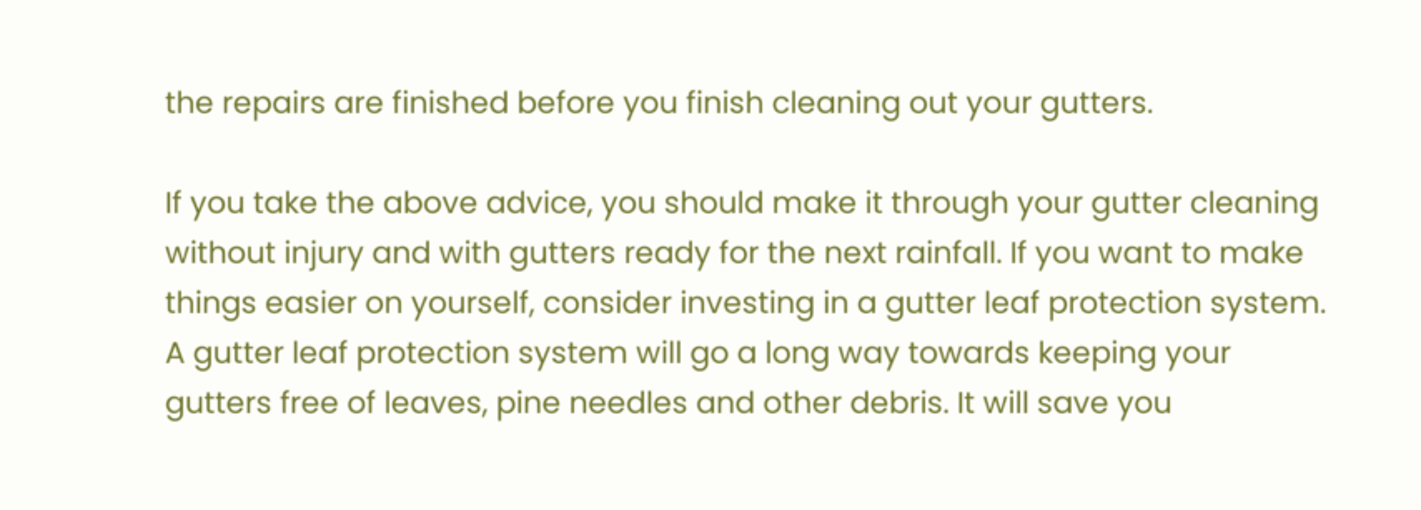the repairs are finished before you finish cleaning out your gutters.

If you take the above advice, you should make it through your gutter cleaning without injury and with gutters ready for the next rainfall. If you want to make things easier on yourself, consider investing in a gutter leaf protection system. A gutter leaf protection system will go a long way towards keeping your gutters free of leaves, pine needles and other debris. It will save you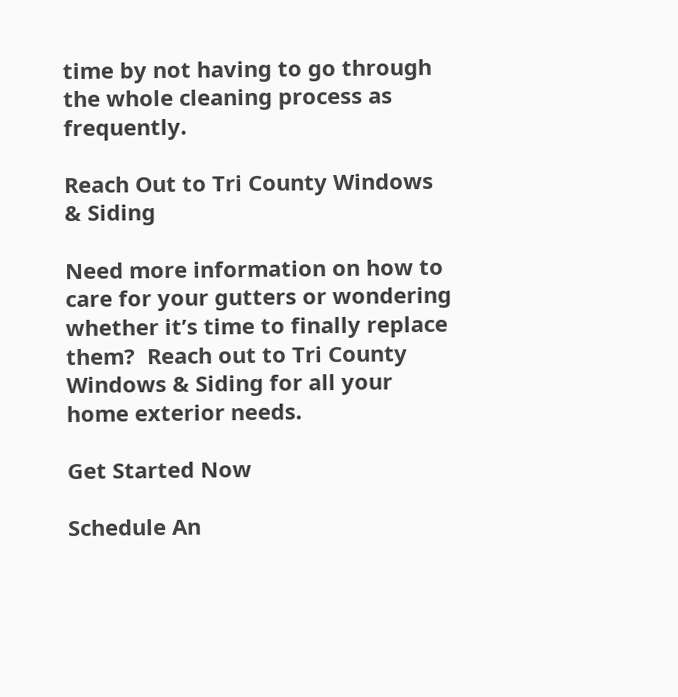time by not having to go through the whole cleaning process as frequently.

Reach Out to Tri County Windows & Siding

Need more information on how to care for your gutters or wondering whether it’s time to finally replace them?  Reach out to Tri County Windows & Siding for all your home exterior needs.

Get Started Now

Schedule An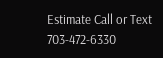Estimate Call or Text 703-472-6330